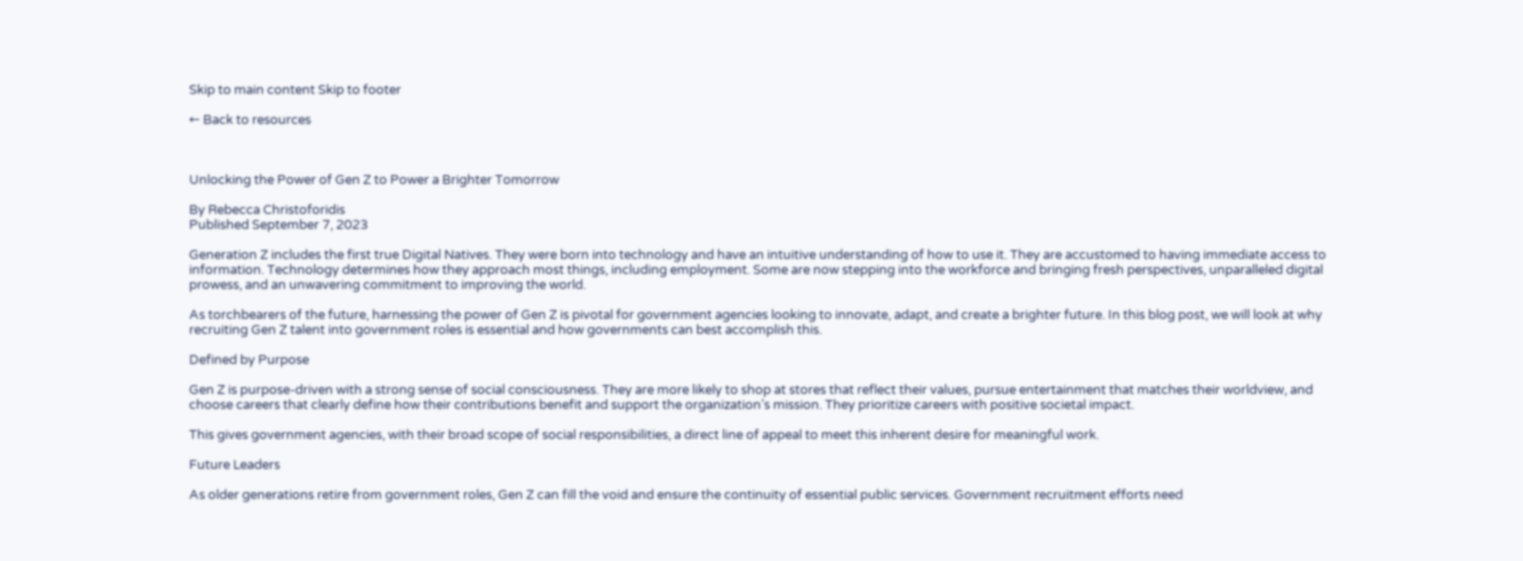Skip to main content Skip to footer

← Back to resources



Unlocking the Power of Gen Z to Power a Brighter Tomorrow

By Rebecca Christoforidis
Published September 7, 2023

Generation Z includes the first true Digital Natives. They were born into technology and have an intuitive understanding of how to use it. They are accustomed to having immediate access to information. Technology determines how they approach most things, including employment. Some are now stepping into the workforce and bringing fresh perspectives, unparalleled digital prowess, and an unwavering commitment to improving the world.

As torchbearers of the future, harnessing the power of Gen Z is pivotal for government agencies looking to innovate, adapt, and create a brighter future. In this blog post, we will look at why recruiting Gen Z talent into government roles is essential and how governments can best accomplish this.

Defined by Purpose

Gen Z is purpose-driven with a strong sense of social consciousness. They are more likely to shop at stores that reflect their values, pursue entertainment that matches their worldview, and choose careers that clearly define how their contributions benefit and support the organization’s mission. They prioritize careers with positive societal impact.

This gives government agencies, with their broad scope of social responsibilities, a direct line of appeal to meet this inherent desire for meaningful work.

Future Leaders

As older generations retire from government roles, Gen Z can fill the void and ensure the continuity of essential public services. Government recruitment efforts need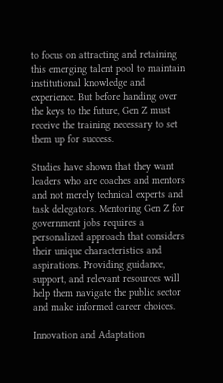to focus on attracting and retaining this emerging talent pool to maintain institutional knowledge and experience. But before handing over the keys to the future, Gen Z must receive the training necessary to set them up for success.

Studies have shown that they want leaders who are coaches and mentors and not merely technical experts and task delegators. Mentoring Gen Z for government jobs requires a personalized approach that considers their unique characteristics and aspirations. Providing guidance, support, and relevant resources will help them navigate the public sector and make informed career choices.

Innovation and Adaptation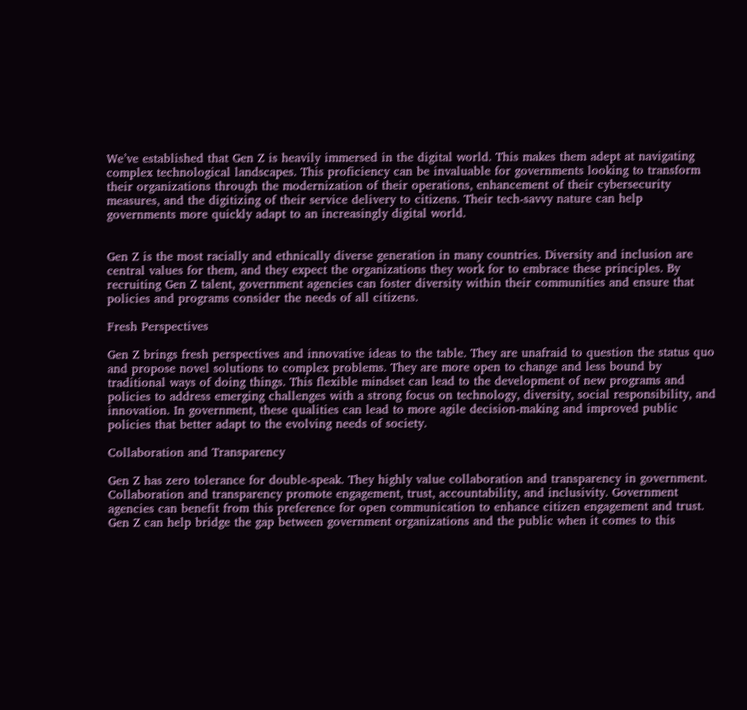We’ve established that Gen Z is heavily immersed in the digital world. This makes them adept at navigating complex technological landscapes. This proficiency can be invaluable for governments looking to transform their organizations through the modernization of their operations, enhancement of their cybersecurity measures, and the digitizing of their service delivery to citizens. Their tech-savvy nature can help governments more quickly adapt to an increasingly digital world.


Gen Z is the most racially and ethnically diverse generation in many countries. Diversity and inclusion are central values for them, and they expect the organizations they work for to embrace these principles. By recruiting Gen Z talent, government agencies can foster diversity within their communities and ensure that policies and programs consider the needs of all citizens.

Fresh Perspectives

Gen Z brings fresh perspectives and innovative ideas to the table. They are unafraid to question the status quo and propose novel solutions to complex problems. They are more open to change and less bound by traditional ways of doing things. This flexible mindset can lead to the development of new programs and policies to address emerging challenges with a strong focus on technology, diversity, social responsibility, and innovation. In government, these qualities can lead to more agile decision-making and improved public policies that better adapt to the evolving needs of society.

Collaboration and Transparency

Gen Z has zero tolerance for double-speak. They highly value collaboration and transparency in government. Collaboration and transparency promote engagement, trust, accountability, and inclusivity. Government agencies can benefit from this preference for open communication to enhance citizen engagement and trust. Gen Z can help bridge the gap between government organizations and the public when it comes to this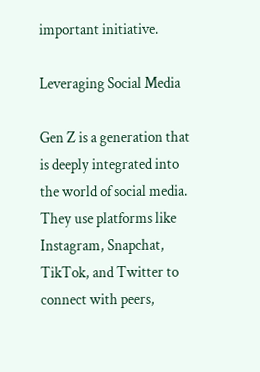important initiative.

Leveraging Social Media

Gen Z is a generation that is deeply integrated into the world of social media. They use platforms like Instagram, Snapchat, TikTok, and Twitter to connect with peers,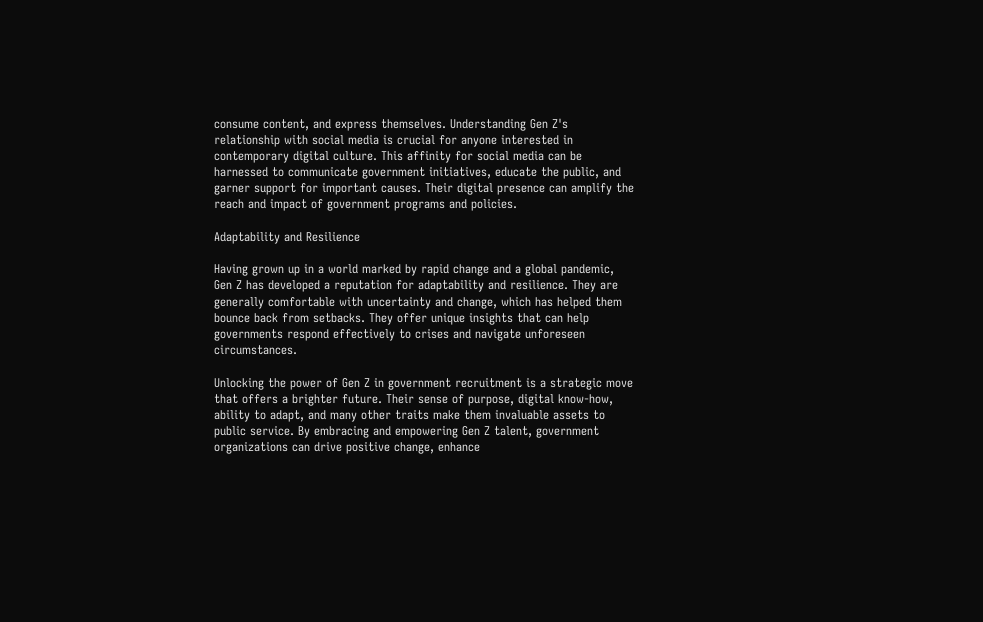consume content, and express themselves. Understanding Gen Z's relationship with social media is crucial for anyone interested in contemporary digital culture. This affinity for social media can be harnessed to communicate government initiatives, educate the public, and garner support for important causes. Their digital presence can amplify the reach and impact of government programs and policies.

Adaptability and Resilience

Having grown up in a world marked by rapid change and a global pandemic, Gen Z has developed a reputation for adaptability and resilience. They are generally comfortable with uncertainty and change, which has helped them bounce back from setbacks. They offer unique insights that can help governments respond effectively to crises and navigate unforeseen circumstances.

Unlocking the power of Gen Z in government recruitment is a strategic move that offers a brighter future. Their sense of purpose, digital know-how, ability to adapt, and many other traits make them invaluable assets to public service. By embracing and empowering Gen Z talent, government organizations can drive positive change, enhance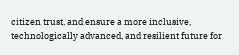citizen trust, and ensure a more inclusive, technologically advanced, and resilient future for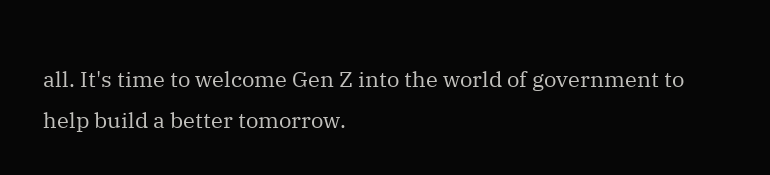all. It's time to welcome Gen Z into the world of government to help build a better tomorrow.